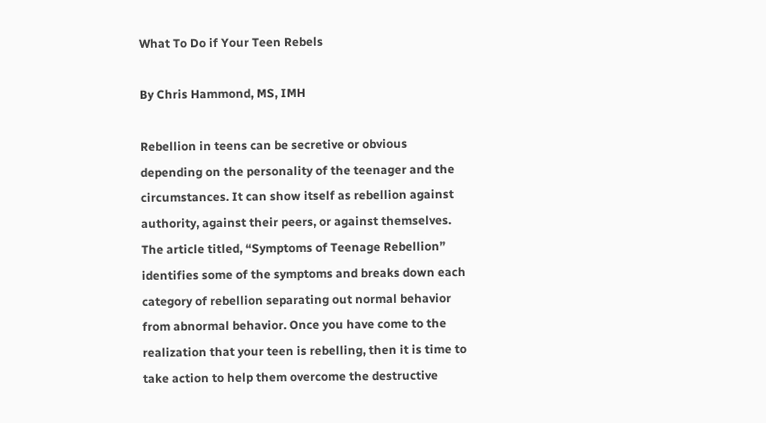What To Do if Your Teen Rebels

By Chris Hammond, MS, IMH

Rebellion in teens can be secretive or obvious depending on the personality of the teenager and the circumstances. It can show itself as rebellion against authority, against their peers, or against themselves. The article titled, “Symptoms of Teenage Rebellion” identifies some of the symptoms and breaks down each category of rebellion separating out normal behavior from abnormal behavior. Once you have come to the realization that your teen is rebelling, then it is time to take action to help them overcome the destructive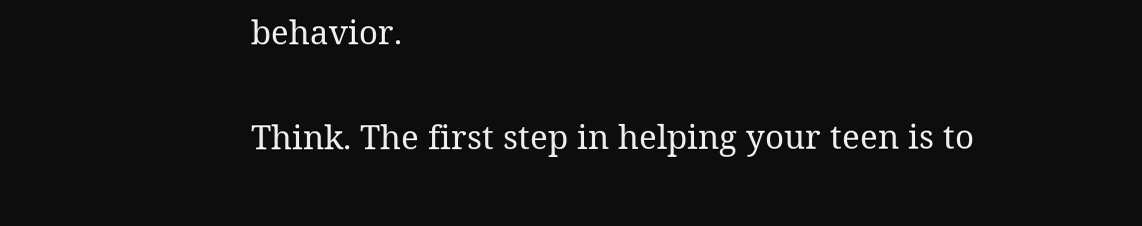behavior.

Think. The first step in helping your teen is to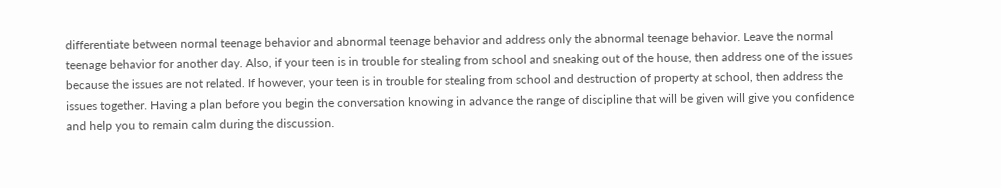differentiate between normal teenage behavior and abnormal teenage behavior and address only the abnormal teenage behavior. Leave the normal teenage behavior for another day. Also, if your teen is in trouble for stealing from school and sneaking out of the house, then address one of the issues because the issues are not related. If however, your teen is in trouble for stealing from school and destruction of property at school, then address the issues together. Having a plan before you begin the conversation knowing in advance the range of discipline that will be given will give you confidence and help you to remain calm during the discussion.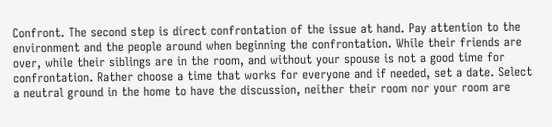Confront. The second step is direct confrontation of the issue at hand. Pay attention to the environment and the people around when beginning the confrontation. While their friends are over, while their siblings are in the room, and without your spouse is not a good time for confrontation. Rather choose a time that works for everyone and if needed, set a date. Select a neutral ground in the home to have the discussion, neither their room nor your room are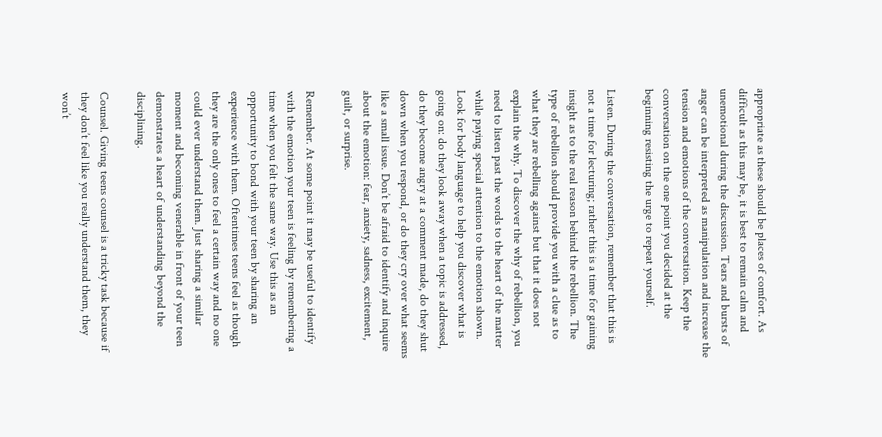appropriate as these should be places of comfort. As difficult as this may be, it is best to remain calm and unemotional during the discussion. Tears and bursts of anger can be interpreted as manipulation and increase the tension and emotions of the conversation. Keep the conversation on the one point you decided at the beginning resisting the urge to repeat yourself.

Listen. During the conversation, remember that this is not a time for lecturing; rather this is a time for gaining insight as to the real reason behind the rebellion. The type of rebellion should provide you with a clue as to what they are rebelling against but that it does not explain the why. To discover the why of rebellion, you need to listen past the words to the heart of the matter while paying special attention to the emotion shown. Look for body language to help you discover what is going on: do they look away when a topic is addressed, do they become angry at a comment made, do they shut down when you respond, or do they cry over what seems like a small issue. Don’t be afraid to identify and inquire about the emotion: fear, anxiety, sadness, excitement, guilt, or surprise.

Remember. At some point it may be useful to identify with the emotion your teen is feeling by remembering a time when you felt the same way. Use this as an opportunity to bond with your teen by sharing an experience with them. Oftentimes teens feel as though they are the only ones to feel a certain way and no one could ever understand them. Just sharing a similar moment and becoming venerable in front of your teen demonstrates a heart of understanding beyond the disciplining.

Counsel. Giving teens counsel is a tricky task because if they don’t feel like you really understand them, they won’t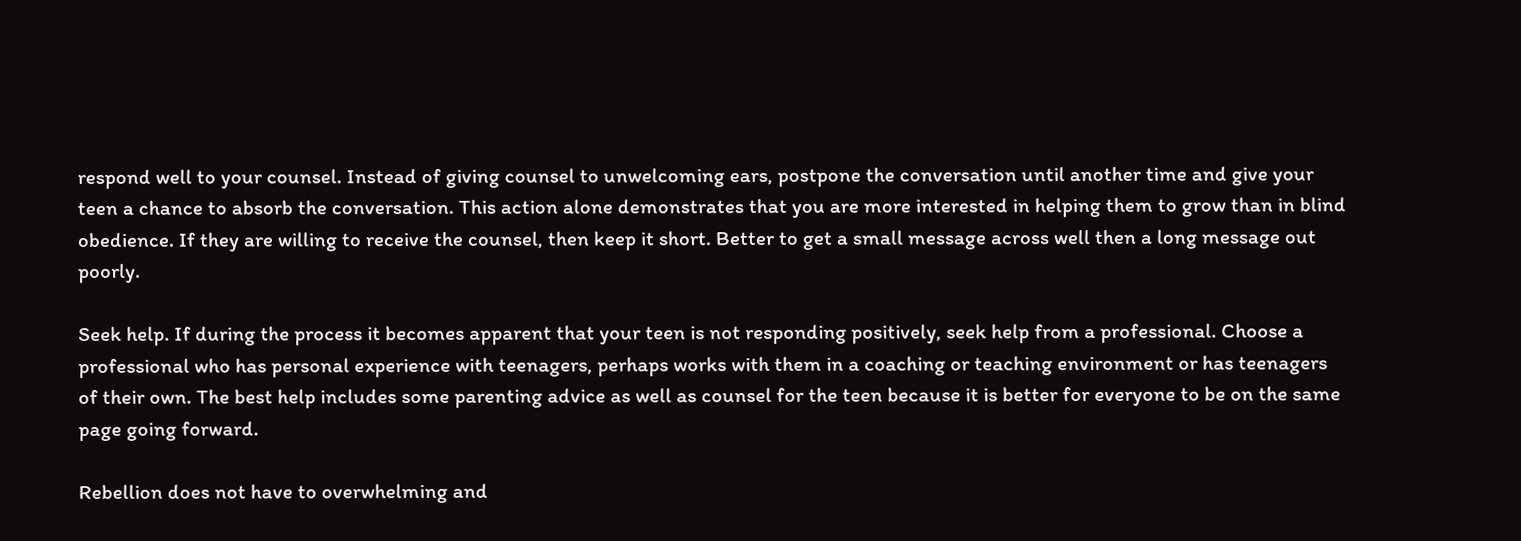respond well to your counsel. Instead of giving counsel to unwelcoming ears, postpone the conversation until another time and give your teen a chance to absorb the conversation. This action alone demonstrates that you are more interested in helping them to grow than in blind obedience. If they are willing to receive the counsel, then keep it short. Better to get a small message across well then a long message out poorly.

Seek help. If during the process it becomes apparent that your teen is not responding positively, seek help from a professional. Choose a professional who has personal experience with teenagers, perhaps works with them in a coaching or teaching environment or has teenagers of their own. The best help includes some parenting advice as well as counsel for the teen because it is better for everyone to be on the same page going forward.

Rebellion does not have to overwhelming and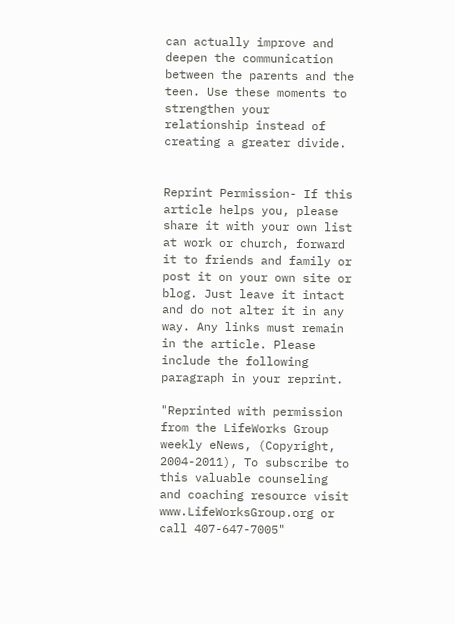can actually improve and deepen the communication between the parents and the teen. Use these moments to strengthen your relationship instead of creating a greater divide.


Reprint Permission- If this article helps you, please share it with your own list at work or church, forward it to friends and family or post it on your own site or blog. Just leave it intact and do not alter it in any way. Any links must remain in the article. Please include the following paragraph in your reprint.

"Reprinted with permission from the LifeWorks Group weekly eNews, (Copyright, 2004-2011), To subscribe to this valuable counseling and coaching resource visit www.LifeWorksGroup.org or call 407-647-7005"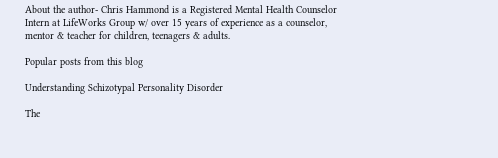About the author- Chris Hammond is a Registered Mental Health Counselor Intern at LifeWorks Group w/ over 15 years of experience as a counselor, mentor & teacher for children, teenagers & adults.

Popular posts from this blog

Understanding Schizotypal Personality Disorder

The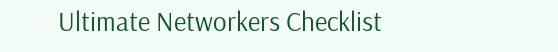Ultimate Networkers Checklist